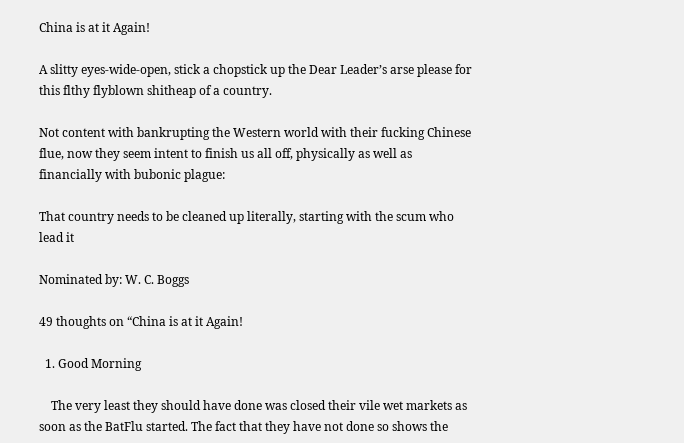China is at it Again!

A slitty eyes-wide-open, stick a chopstick up the Dear Leader’s arse please for this flthy flyblown shitheap of a country.

Not content with bankrupting the Western world with their fucking Chinese flue, now they seem intent to finish us all off, physically as well as financially with bubonic plague:

That country needs to be cleaned up literally, starting with the scum who lead it

Nominated by: W. C. Boggs

49 thoughts on “China is at it Again!

  1. Good Morning

    The very least they should have done was closed their vile wet markets as soon as the BatFlu started. The fact that they have not done so shows the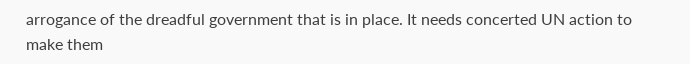arrogance of the dreadful government that is in place. It needs concerted UN action to make them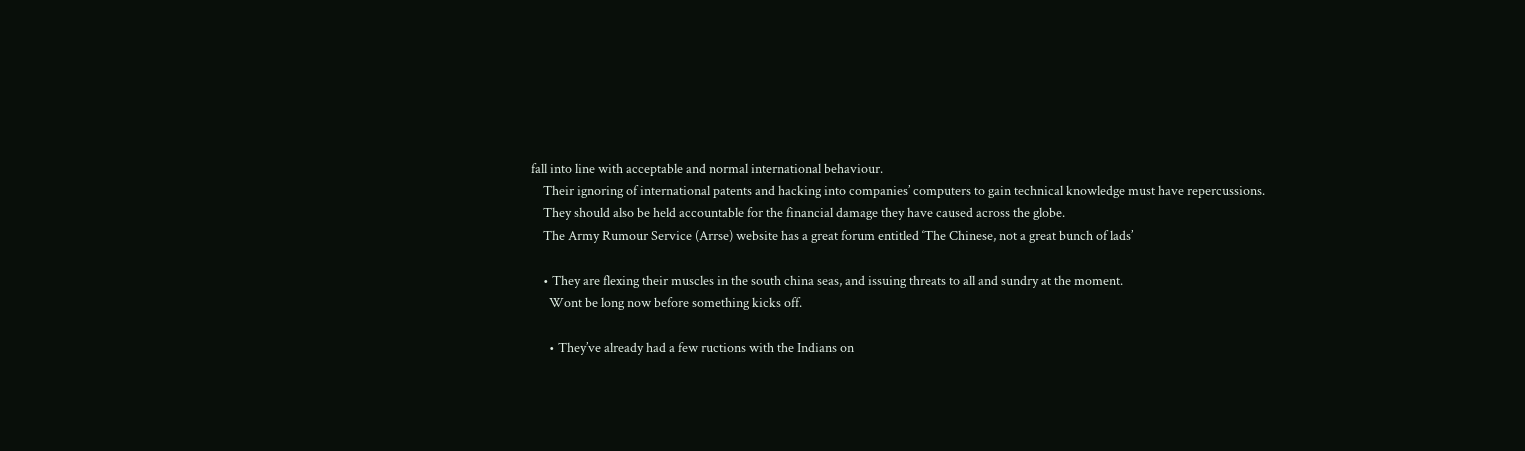fall into line with acceptable and normal international behaviour.
    Their ignoring of international patents and hacking into companies’ computers to gain technical knowledge must have repercussions.
    They should also be held accountable for the financial damage they have caused across the globe.
    The Army Rumour Service (Arrse) website has a great forum entitled ‘The Chinese, not a great bunch of lads’

    • They are flexing their muscles in the south china seas, and issuing threats to all and sundry at the moment.
      Wont be long now before something kicks off.

      • They’ve already had a few ructions with the Indians on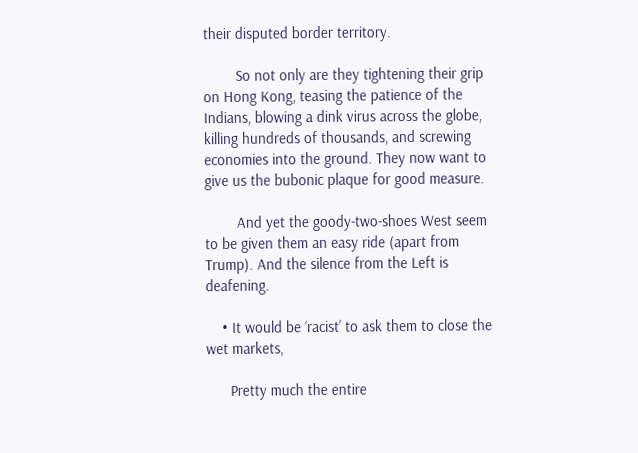their disputed border territory.

        So not only are they tightening their grip on Hong Kong, teasing the patience of the Indians, blowing a dink virus across the globe, killing hundreds of thousands, and screwing economies into the ground. They now want to give us the bubonic plaque for good measure.

        And yet the goody-two-shoes West seem to be given them an easy ride (apart from Trump). And the silence from the Left is deafening.

    • It would be ‘racist’ to ask them to close the wet markets,

      Pretty much the entire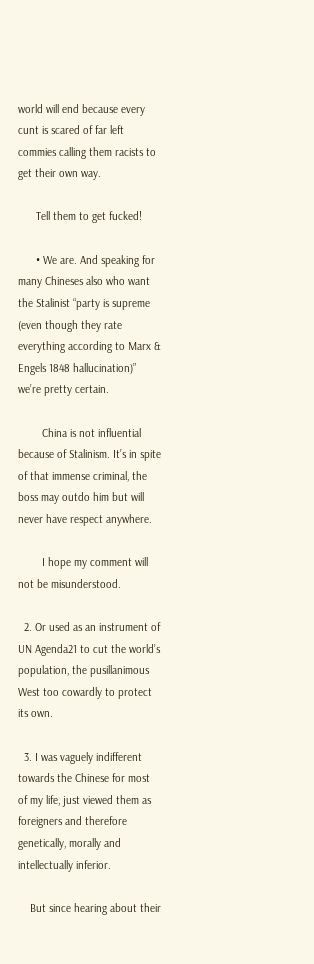world will end because every cunt is scared of far left commies calling them racists to get their own way.

      Tell them to get fucked!

      • We are. And speaking for many Chineses also who want the Stalinist “party is supreme (even though they rate everything according to Marx & Engels 1848 hallucination)” we’re pretty certain.

        China is not influential because of Stalinism. It’s in spite of that immense criminal, the boss may outdo him but will never have respect anywhere.

        I hope my comment will not be misunderstood.

  2. Or used as an instrument of UN Agenda21 to cut the world’s population, the pusillanimous West too cowardly to protect its own.

  3. I was vaguely indifferent towards the Chinese for most of my life, just viewed them as foreigners and therefore genetically, morally and intellectually inferior.

    But since hearing about their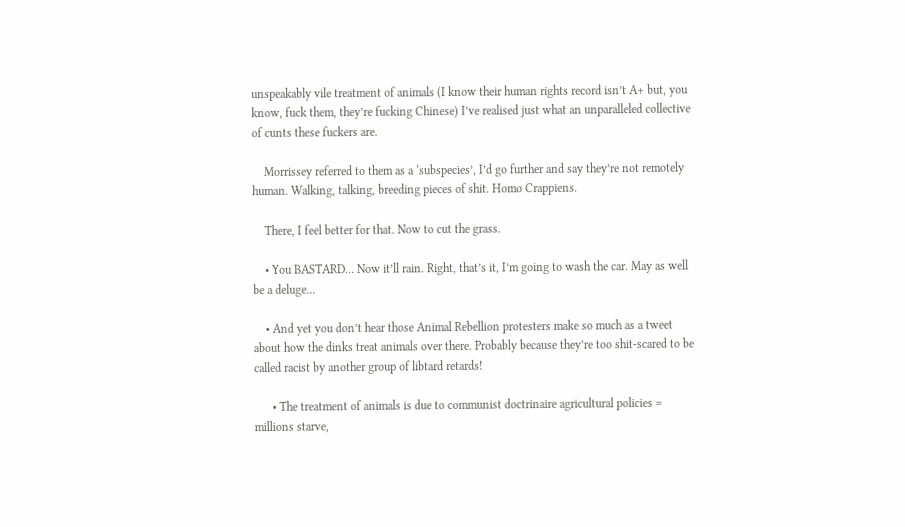unspeakably vile treatment of animals (I know their human rights record isn’t A+ but, you know, fuck them, they’re fucking Chinese) I’ve realised just what an unparalleled collective of cunts these fuckers are.

    Morrissey referred to them as a ‘subspecies’, I’d go further and say they’re not remotely human. Walking, talking, breeding pieces of shit. Homo Crappiens.

    There, I feel better for that. Now to cut the grass.

    • You BASTARD… Now it’ll rain. Right, that’s it, I’m going to wash the car. May as well be a deluge…

    • And yet you don’t hear those Animal Rebellion protesters make so much as a tweet about how the dinks treat animals over there. Probably because they’re too shit-scared to be called racist by another group of libtard retards!

      • The treatment of animals is due to communist doctrinaire agricultural policies = millions starve,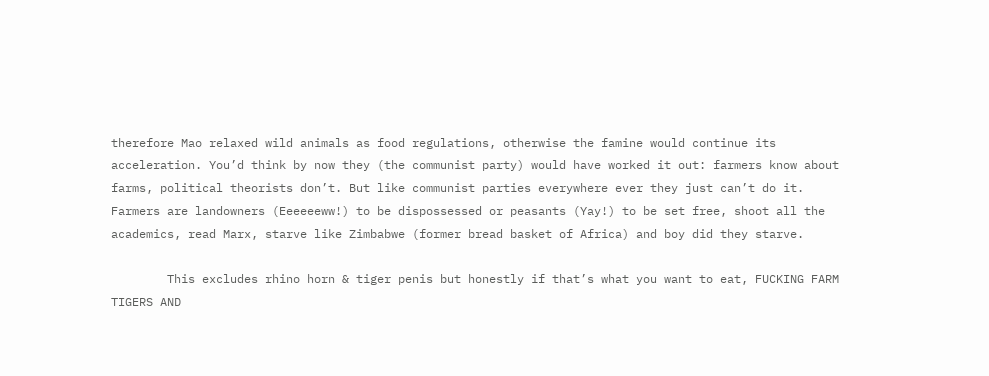therefore Mao relaxed wild animals as food regulations, otherwise the famine would continue its acceleration. You’d think by now they (the communist party) would have worked it out: farmers know about farms, political theorists don’t. But like communist parties everywhere ever they just can’t do it. Farmers are landowners (Eeeeeeww!) to be dispossessed or peasants (Yay!) to be set free, shoot all the academics, read Marx, starve like Zimbabwe (former bread basket of Africa) and boy did they starve.

        This excludes rhino horn & tiger penis but honestly if that’s what you want to eat, FUCKING FARM TIGERS AND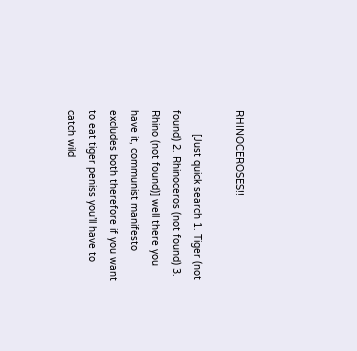RHINOCEROSES!!

        [Just quick search 1. Tiger (not found) 2. Rhinoceros (not found) 3. Rhino (not found)] well there you have it, communist manifesto excludes both therefore if you want to eat tiger peniss you’ll have to catch wild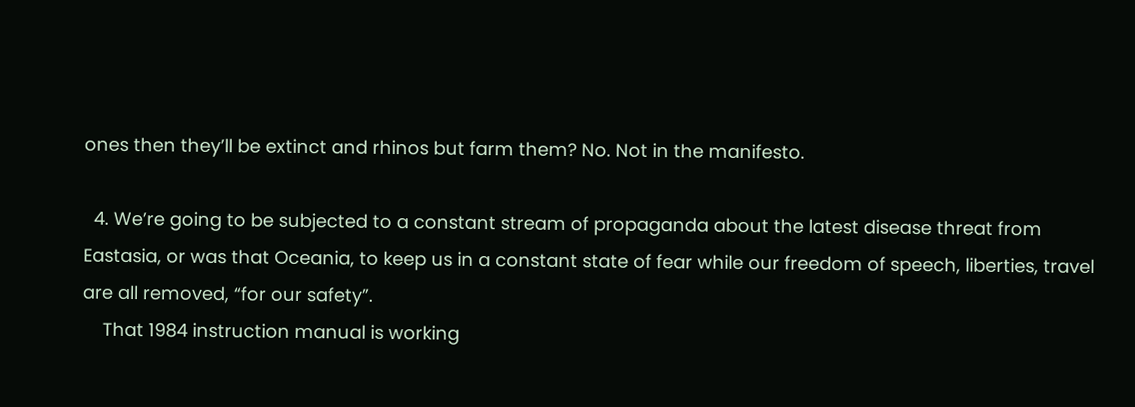ones then they’ll be extinct and rhinos but farm them? No. Not in the manifesto.

  4. We’re going to be subjected to a constant stream of propaganda about the latest disease threat from Eastasia, or was that Oceania, to keep us in a constant state of fear while our freedom of speech, liberties, travel are all removed, “for our safety”.
    That 1984 instruction manual is working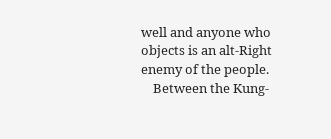well and anyone who objects is an alt-Right enemy of the people.
    Between the Kung-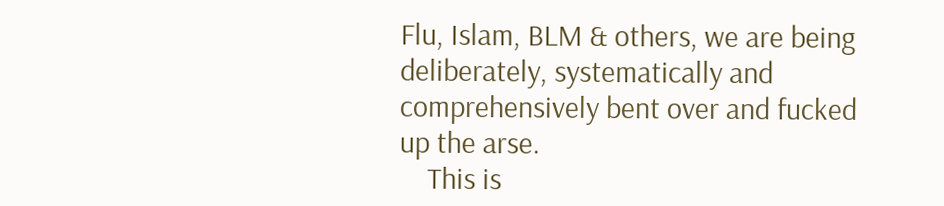Flu, Islam, BLM & others, we are being deliberately, systematically and comprehensively bent over and fucked up the arse.
    This is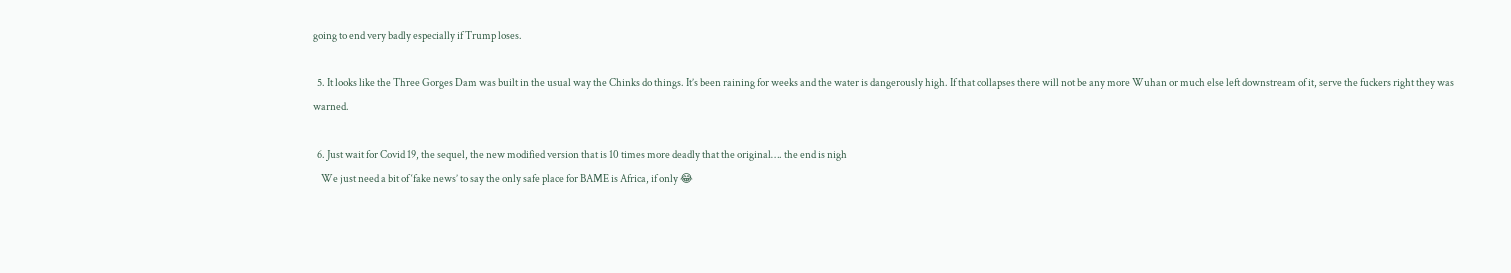going to end very badly especially if Trump loses.

  5. It looks like the Three Gorges Dam was built in the usual way the Chinks do things. It’s been raining for weeks and the water is dangerously high. If that collapses there will not be any more Wuhan or much else left downstream of it, serve the fuckers right they was warned.

  6. Just wait for Covid 19, the sequel, the new modified version that is 10 times more deadly that the original…. the end is nigh
    We just need a bit of ‘fake news’ to say the only safe place for BAME is Africa, if only 😂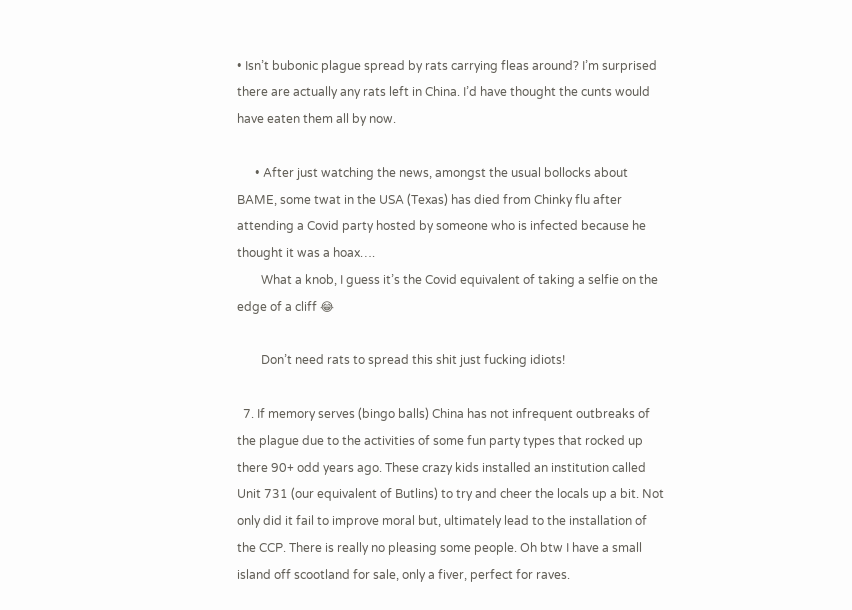• Isn’t bubonic plague spread by rats carrying fleas around? I’m surprised there are actually any rats left in China. I’d have thought the cunts would have eaten them all by now.

      • After just watching the news, amongst the usual bollocks about BAME, some twat in the USA (Texas) has died from Chinky flu after attending a Covid party hosted by someone who is infected because he thought it was a hoax….
        What a knob, I guess it’s the Covid equivalent of taking a selfie on the edge of a cliff 😂

        Don’t need rats to spread this shit just fucking idiots!

  7. If memory serves (bingo balls) China has not infrequent outbreaks of the plague due to the activities of some fun party types that rocked up there 90+ odd years ago. These crazy kids installed an institution called Unit 731 (our equivalent of Butlins) to try and cheer the locals up a bit. Not only did it fail to improve moral but, ultimately lead to the installation of the CCP. There is really no pleasing some people. Oh btw I have a small island off scootland for sale, only a fiver, perfect for raves.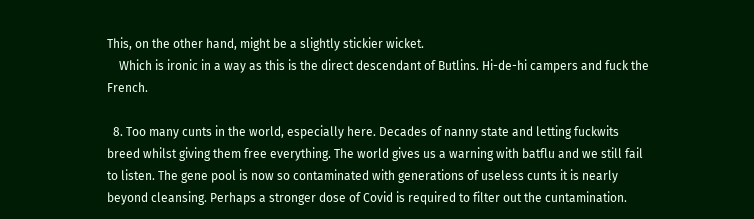This, on the other hand, might be a slightly stickier wicket.
    Which is ironic in a way as this is the direct descendant of Butlins. Hi-de-hi campers and fuck the French.

  8. Too many cunts in the world, especially here. Decades of nanny state and letting fuckwits breed whilst giving them free everything. The world gives us a warning with batflu and we still fail to listen. The gene pool is now so contaminated with generations of useless cunts it is nearly beyond cleansing. Perhaps a stronger dose of Covid is required to filter out the cuntamination.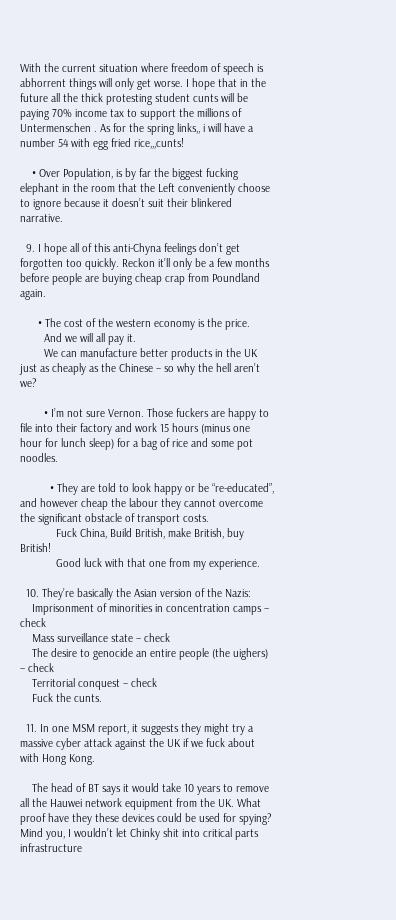With the current situation where freedom of speech is abhorrent things will only get worse. I hope that in the future all the thick protesting student cunts will be paying 70% income tax to support the millions of Untermenschen . As for the spring links,, i will have a number 54 with egg fried rice,,,cunts!

    • Over Population, is by far the biggest fucking elephant in the room that the Left conveniently choose to ignore because it doesn’t suit their blinkered narrative.

  9. I hope all of this anti-Chyna feelings don’t get forgotten too quickly. Reckon it’ll only be a few months before people are buying cheap crap from Poundland again.

      • The cost of the western economy is the price.
        And we will all pay it.
        We can manufacture better products in the UK just as cheaply as the Chinese – so why the hell aren’t we?

        • I’m not sure Vernon. Those fuckers are happy to file into their factory and work 15 hours (minus one hour for lunch sleep) for a bag of rice and some pot noodles.

          • They are told to look happy or be “re-educated”, and however cheap the labour they cannot overcome the significant obstacle of transport costs.
            Fuck China, Build British, make British, buy British!
            Good luck with that one from my experience.

  10. They’re basically the Asian version of the Nazis:
    Imprisonment of minorities in concentration camps – check
    Mass surveillance state – check
    The desire to genocide an entire people (the uighers) – check
    Territorial conquest – check
    Fuck the cunts.

  11. In one MSM report, it suggests they might try a massive cyber attack against the UK if we fuck about with Hong Kong.

    The head of BT says it would take 10 years to remove all the Hauwei network equipment from the UK. What proof have they these devices could be used for spying? Mind you, I wouldn’t let Chinky shit into critical parts infrastructure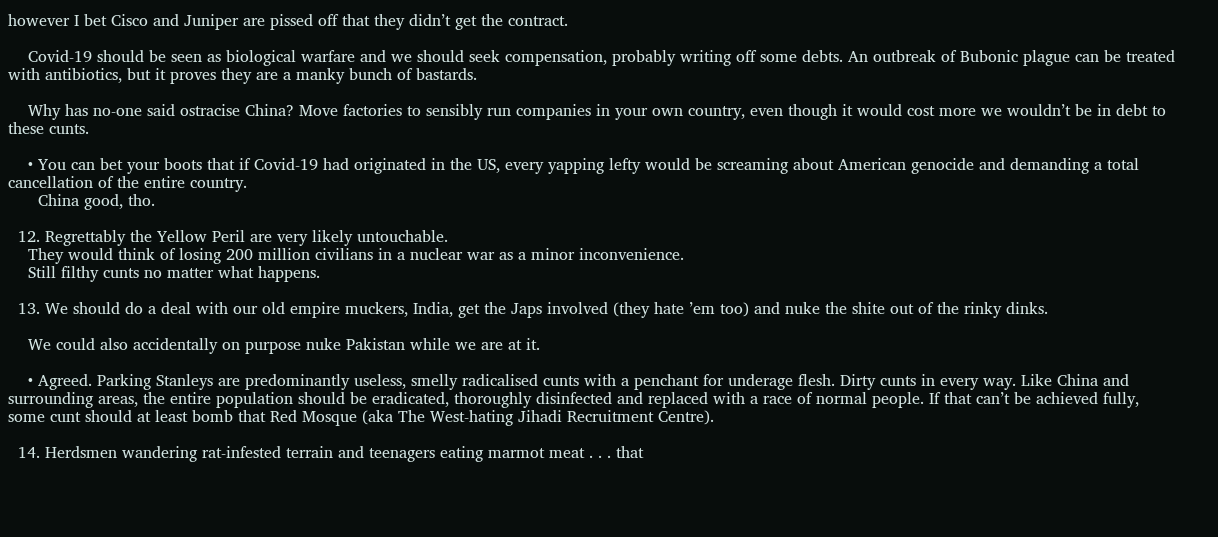however I bet Cisco and Juniper are pissed off that they didn’t get the contract.

    Covid-19 should be seen as biological warfare and we should seek compensation, probably writing off some debts. An outbreak of Bubonic plague can be treated with antibiotics, but it proves they are a manky bunch of bastards.

    Why has no-one said ostracise China? Move factories to sensibly run companies in your own country, even though it would cost more we wouldn’t be in debt to these cunts.

    • You can bet your boots that if Covid-19 had originated in the US, every yapping lefty would be screaming about American genocide and demanding a total cancellation of the entire country.
      China good, tho.

  12. Regrettably the Yellow Peril are very likely untouchable.
    They would think of losing 200 million civilians in a nuclear war as a minor inconvenience.
    Still filthy cunts no matter what happens.

  13. We should do a deal with our old empire muckers, India, get the Japs involved (they hate ’em too) and nuke the shite out of the rinky dinks.

    We could also accidentally on purpose nuke Pakistan while we are at it.

    • Agreed. Parking Stanleys are predominantly useless, smelly radicalised cunts with a penchant for underage flesh. Dirty cunts in every way. Like China and surrounding areas, the entire population should be eradicated, thoroughly disinfected and replaced with a race of normal people. If that can’t be achieved fully, some cunt should at least bomb that Red Mosque (aka The West-hating Jihadi Recruitment Centre).

  14. Herdsmen wandering rat-infested terrain and teenagers eating marmot meat . . . that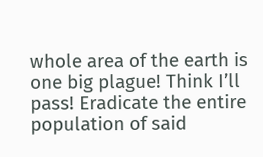whole area of the earth is one big plague! Think I’ll pass! Eradicate the entire population of said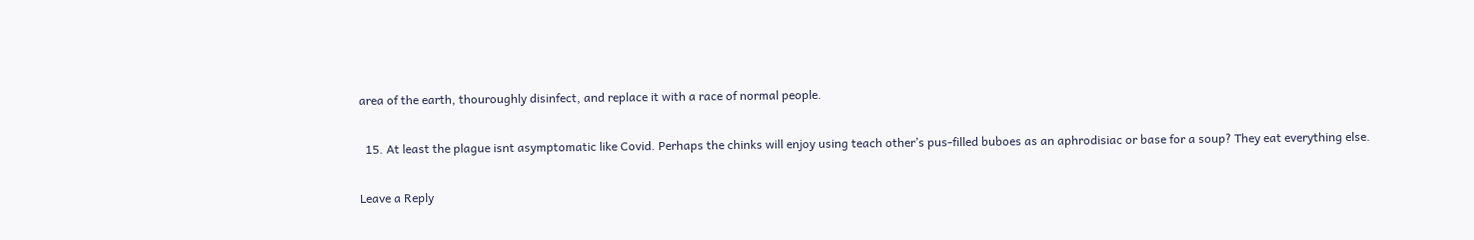area of the earth, thouroughly disinfect, and replace it with a race of normal people.

  15. At least the plague isnt asymptomatic like Covid. Perhaps the chinks will enjoy using teach other’s pus-filled buboes as an aphrodisiac or base for a soup? They eat everything else.

Leave a Reply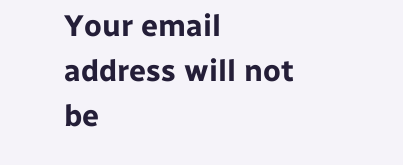Your email address will not be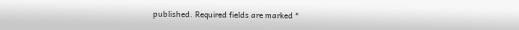published. Required fields are marked *